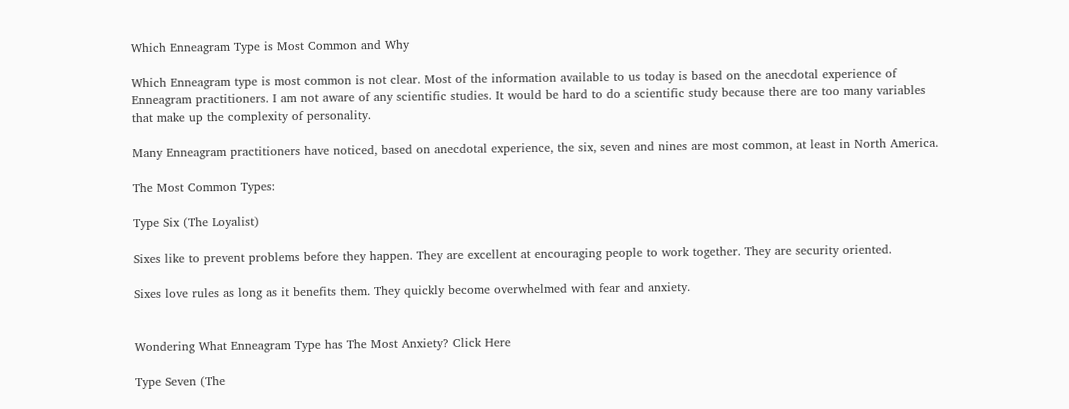Which Enneagram Type is Most Common and Why

Which Enneagram type is most common is not clear. Most of the information available to us today is based on the anecdotal experience of Enneagram practitioners. I am not aware of any scientific studies. It would be hard to do a scientific study because there are too many variables that make up the complexity of personality.

Many Enneagram practitioners have noticed, based on anecdotal experience, the six, seven and nines are most common, at least in North America.

The Most Common Types:

Type Six (The Loyalist)

Sixes like to prevent problems before they happen. They are excellent at encouraging people to work together. They are security oriented.

Sixes love rules as long as it benefits them. They quickly become overwhelmed with fear and anxiety.


Wondering What Enneagram Type has The Most Anxiety? Click Here

Type Seven (The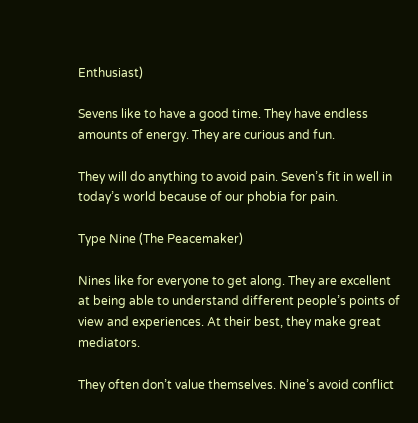Enthusiast)

Sevens like to have a good time. They have endless amounts of energy. They are curious and fun.

They will do anything to avoid pain. Seven’s fit in well in today’s world because of our phobia for pain.

Type Nine (The Peacemaker)

Nines like for everyone to get along. They are excellent at being able to understand different people’s points of view and experiences. At their best, they make great mediators.

They often don’t value themselves. Nine’s avoid conflict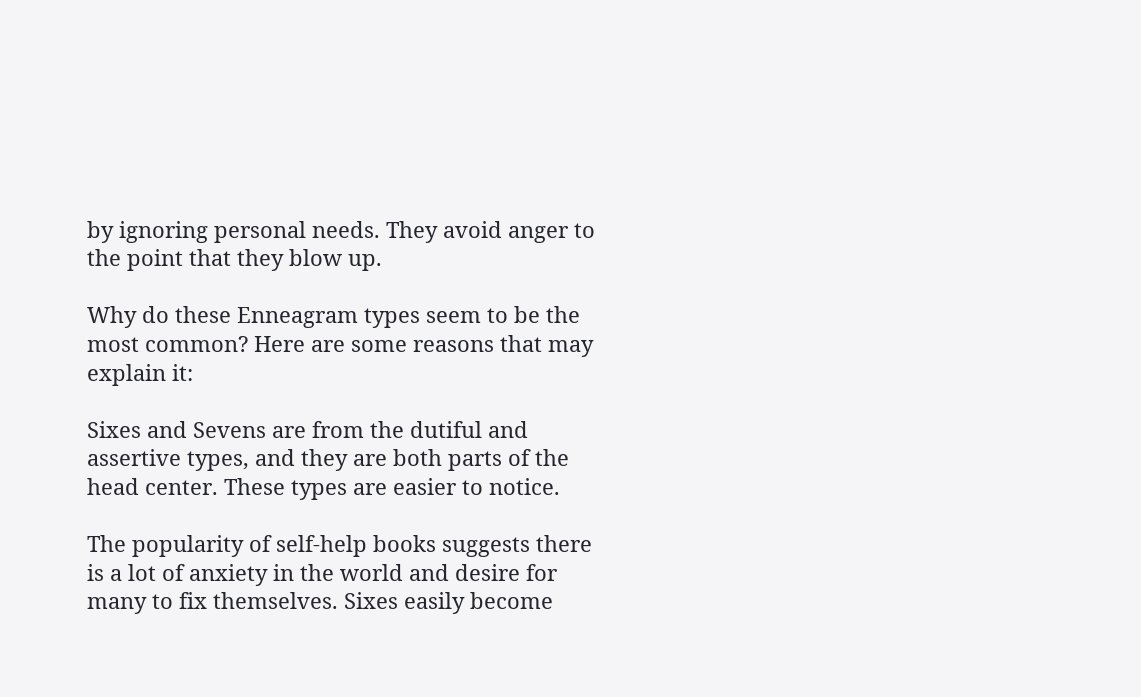by ignoring personal needs. They avoid anger to the point that they blow up.

Why do these Enneagram types seem to be the most common? Here are some reasons that may explain it:

Sixes and Sevens are from the dutiful and assertive types, and they are both parts of the head center. These types are easier to notice.

The popularity of self-help books suggests there is a lot of anxiety in the world and desire for many to fix themselves. Sixes easily become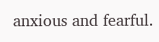anxious and fearful.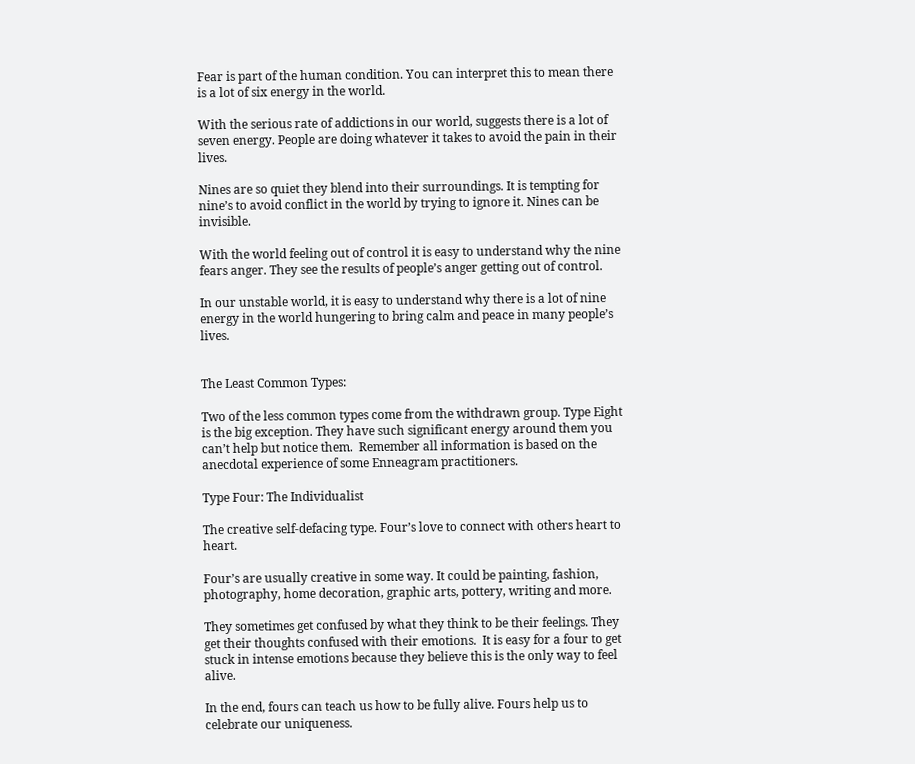Fear is part of the human condition. You can interpret this to mean there is a lot of six energy in the world.

With the serious rate of addictions in our world, suggests there is a lot of seven energy. People are doing whatever it takes to avoid the pain in their lives.

Nines are so quiet they blend into their surroundings. It is tempting for nine’s to avoid conflict in the world by trying to ignore it. Nines can be invisible.

With the world feeling out of control it is easy to understand why the nine fears anger. They see the results of people’s anger getting out of control.

In our unstable world, it is easy to understand why there is a lot of nine energy in the world hungering to bring calm and peace in many people’s lives.


The Least Common Types:

Two of the less common types come from the withdrawn group. Type Eight is the big exception. They have such significant energy around them you can’t help but notice them.  Remember all information is based on the anecdotal experience of some Enneagram practitioners.

Type Four: The Individualist

The creative self-defacing type. Four’s love to connect with others heart to heart.

Four’s are usually creative in some way. It could be painting, fashion, photography, home decoration, graphic arts, pottery, writing and more.

They sometimes get confused by what they think to be their feelings. They get their thoughts confused with their emotions.  It is easy for a four to get stuck in intense emotions because they believe this is the only way to feel alive.

In the end, fours can teach us how to be fully alive. Fours help us to celebrate our uniqueness.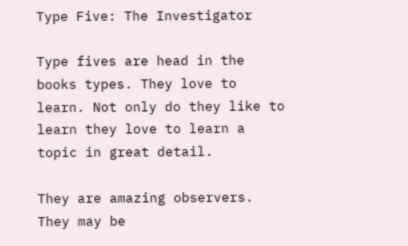Type Five: The Investigator

Type fives are head in the books types. They love to learn. Not only do they like to learn they love to learn a topic in great detail.

They are amazing observers. They may be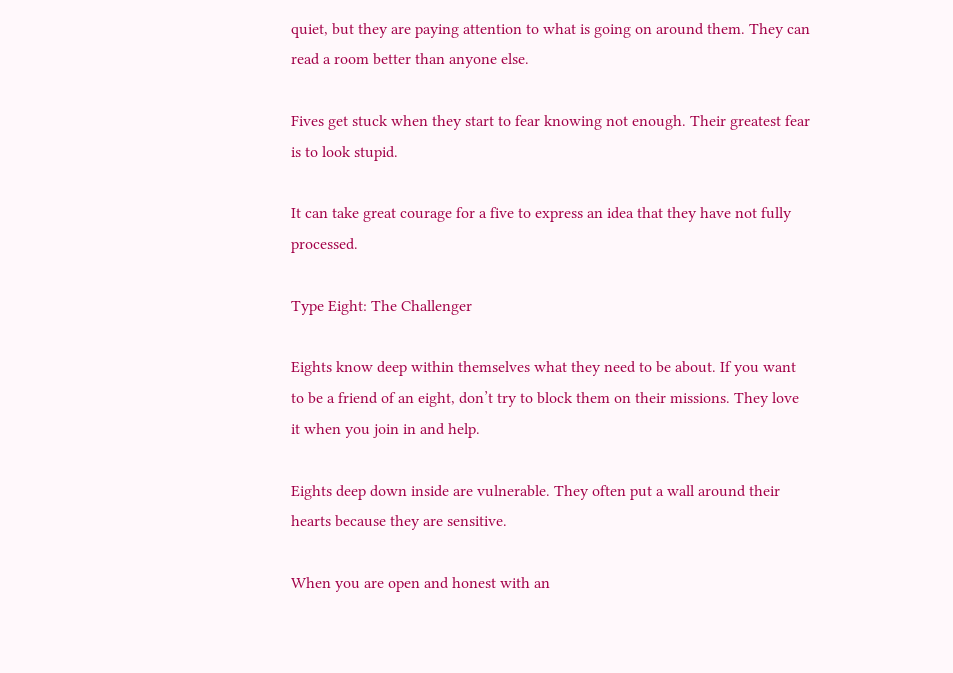quiet, but they are paying attention to what is going on around them. They can read a room better than anyone else.

Fives get stuck when they start to fear knowing not enough. Their greatest fear is to look stupid.

It can take great courage for a five to express an idea that they have not fully processed.

Type Eight: The Challenger

Eights know deep within themselves what they need to be about. If you want to be a friend of an eight, don’t try to block them on their missions. They love it when you join in and help.

Eights deep down inside are vulnerable. They often put a wall around their hearts because they are sensitive.

When you are open and honest with an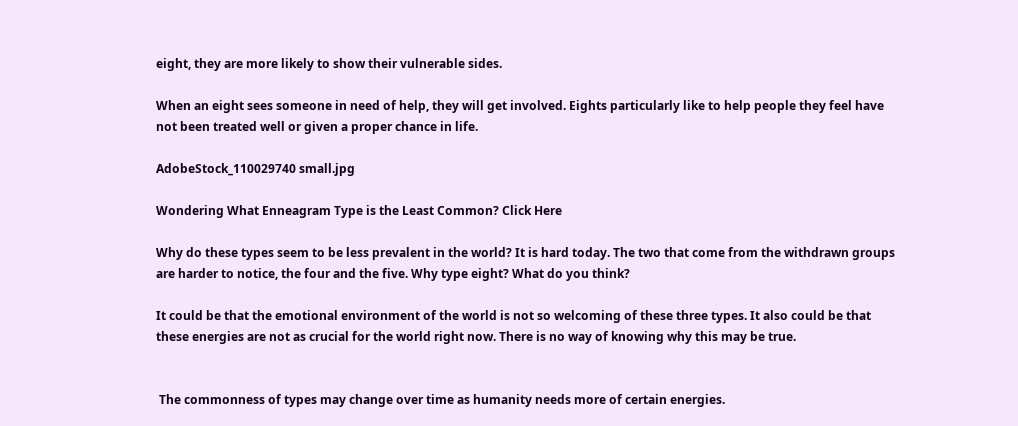eight, they are more likely to show their vulnerable sides.

When an eight sees someone in need of help, they will get involved. Eights particularly like to help people they feel have not been treated well or given a proper chance in life.

AdobeStock_110029740 small.jpg

Wondering What Enneagram Type is the Least Common? Click Here

Why do these types seem to be less prevalent in the world? It is hard today. The two that come from the withdrawn groups are harder to notice, the four and the five. Why type eight? What do you think?

It could be that the emotional environment of the world is not so welcoming of these three types. It also could be that these energies are not as crucial for the world right now. There is no way of knowing why this may be true.


 The commonness of types may change over time as humanity needs more of certain energies.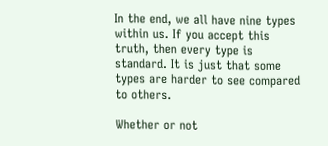In the end, we all have nine types within us. If you accept this truth, then every type is standard. It is just that some types are harder to see compared to others.

Whether or not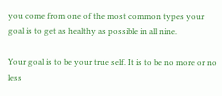you come from one of the most common types your goal is to get as healthy as possible in all nine.

Your goal is to be your true self. It is to be no more or no less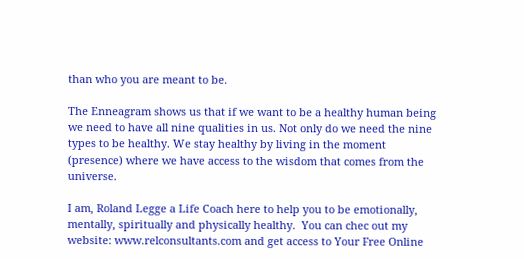than who you are meant to be.

The Enneagram shows us that if we want to be a healthy human being we need to have all nine qualities in us. Not only do we need the nine types to be healthy. We stay healthy by living in the moment (presence) where we have access to the wisdom that comes from the universe.

I am, Roland Legge a Life Coach here to help you to be emotionally, mentally, spiritually and physically healthy.  You can chec out my website: www.relconsultants.com and get access to Your Free Online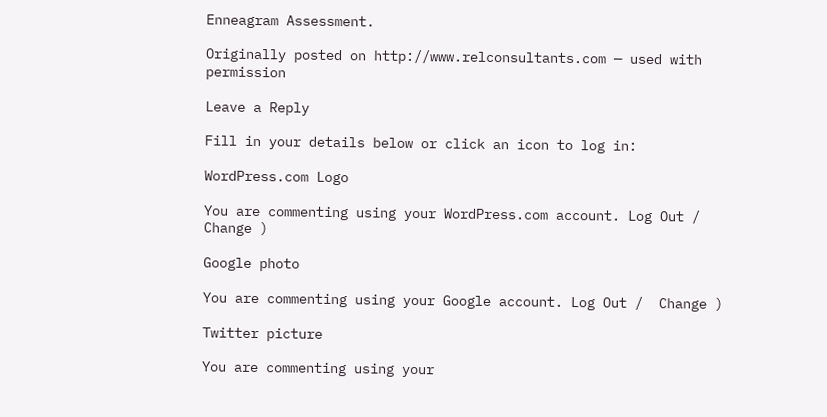Enneagram Assessment.

Originally posted on http://www.relconsultants.com — used with permission

Leave a Reply

Fill in your details below or click an icon to log in:

WordPress.com Logo

You are commenting using your WordPress.com account. Log Out /  Change )

Google photo

You are commenting using your Google account. Log Out /  Change )

Twitter picture

You are commenting using your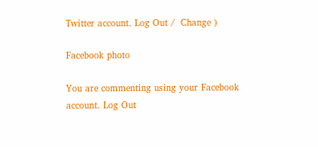Twitter account. Log Out /  Change )

Facebook photo

You are commenting using your Facebook account. Log Out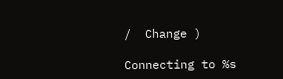/  Change )

Connecting to %s